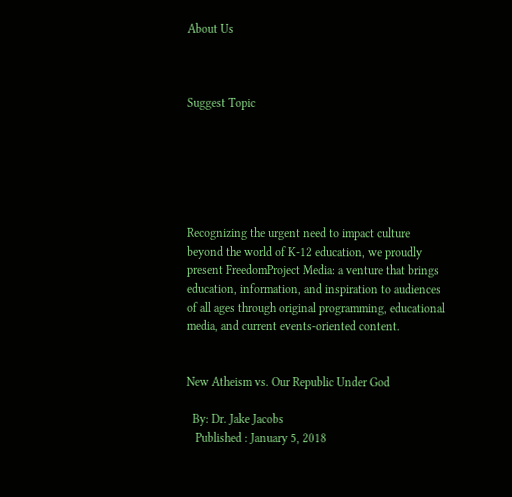About Us



Suggest Topic






Recognizing the urgent need to impact culture beyond the world of K-12 education, we proudly present FreedomProject Media: a venture that brings education, information, and inspiration to audiences of all ages through original programming, educational media, and current events-oriented content.


New Atheism vs. Our Republic Under God

  By: Dr. Jake Jacobs
   Published : January 5, 2018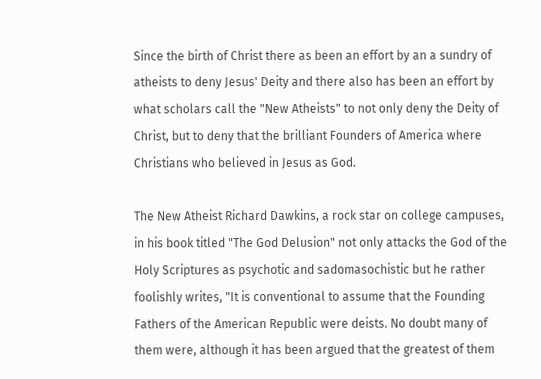Since the birth of Christ there as been an effort by an a sundry of atheists to deny Jesus' Deity and there also has been an effort by what scholars call the "New Atheists" to not only deny the Deity of Christ, but to deny that the brilliant Founders of America where Christians who believed in Jesus as God.

The New Atheist Richard Dawkins, a rock star on college campuses, in his book titled "The God Delusion" not only attacks the God of the Holy Scriptures as psychotic and sadomasochistic but he rather foolishly writes, "It is conventional to assume that the Founding Fathers of the American Republic were deists. No doubt many of them were, although it has been argued that the greatest of them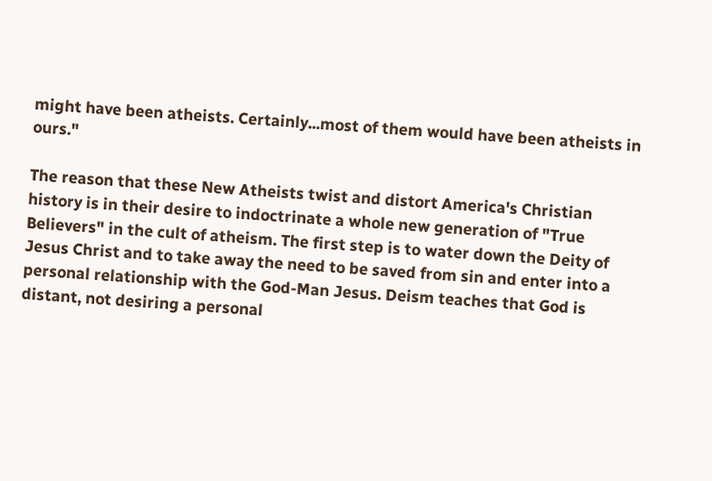might have been atheists. Certainly...most of them would have been atheists in ours."

The reason that these New Atheists twist and distort America's Christian history is in their desire to indoctrinate a whole new generation of "True Believers" in the cult of atheism. The first step is to water down the Deity of Jesus Christ and to take away the need to be saved from sin and enter into a personal relationship with the God-Man Jesus. Deism teaches that God is distant, not desiring a personal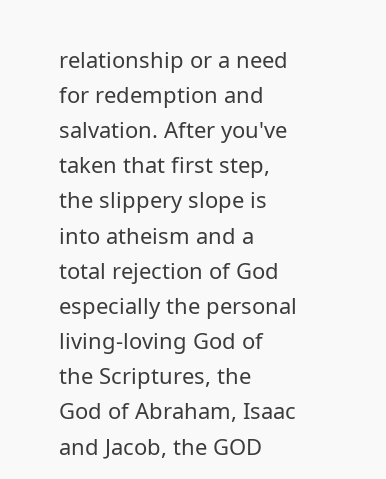relationship or a need for redemption and salvation. After you've taken that first step, the slippery slope is into atheism and a total rejection of God especially the personal living-loving God of the Scriptures, the God of Abraham, Isaac and Jacob, the GOD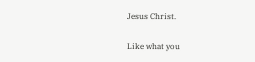Jesus Christ.

Like what you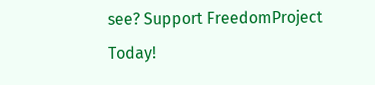see? Support FreedomProject Today!